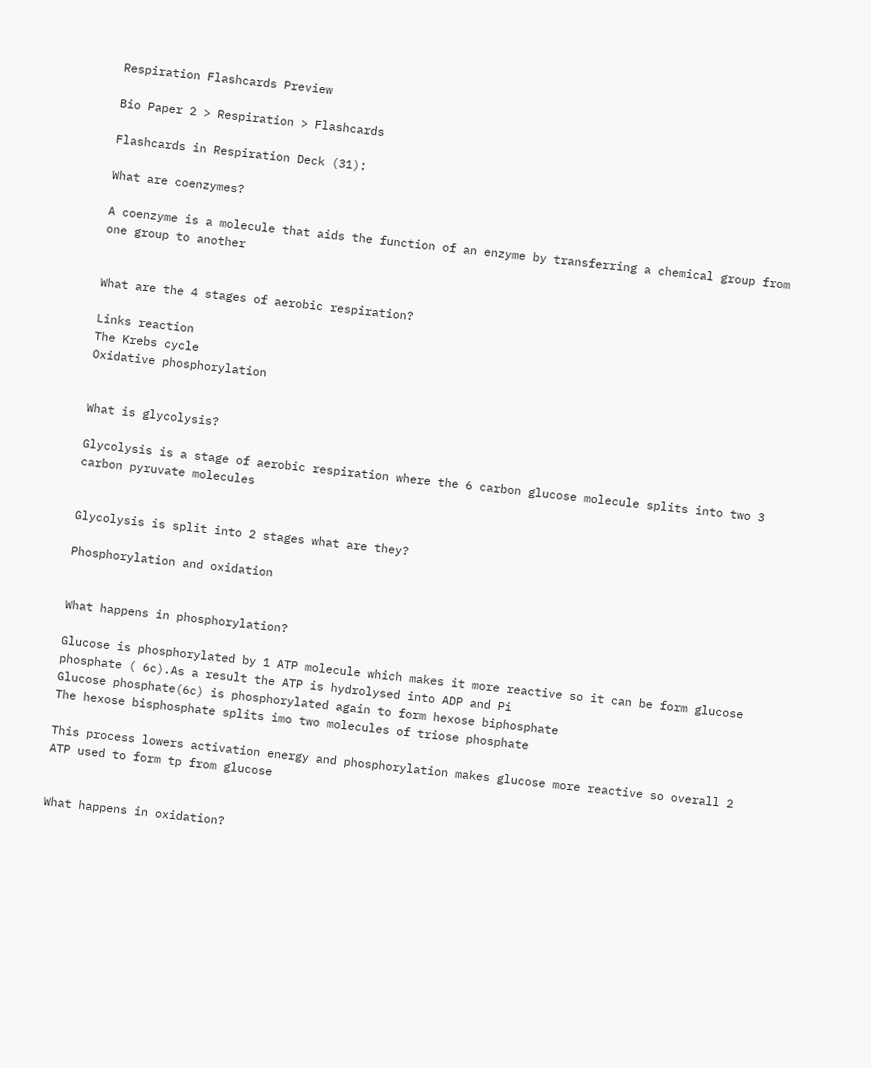Respiration Flashcards Preview

Bio Paper 2 > Respiration > Flashcards

Flashcards in Respiration Deck (31):

What are coenzymes?

A coenzyme is a molecule that aids the function of an enzyme by transferring a chemical group from one group to another


What are the 4 stages of aerobic respiration?

Links reaction
The Krebs cycle
Oxidative phosphorylation


What is glycolysis?

Glycolysis is a stage of aerobic respiration where the 6 carbon glucose molecule splits into two 3 carbon pyruvate molecules


Glycolysis is split into 2 stages what are they?

Phosphorylation and oxidation


What happens in phosphorylation?

Glucose is phosphorylated by 1 ATP molecule which makes it more reactive so it can be form glucose phosphate ( 6c).As a result the ATP is hydrolysed into ADP and Pi
Glucose phosphate(6c) is phosphorylated again to form hexose biphosphate
The hexose bisphosphate splits imo two molecules of triose phosphate

This process lowers activation energy and phosphorylation makes glucose more reactive so overall 2 ATP used to form tp from glucose


What happens in oxidation?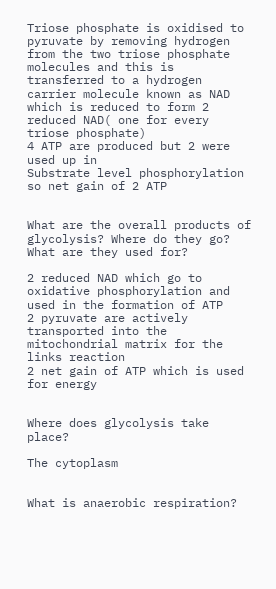Triose phosphate is oxidised to pyruvate by removing hydrogen from the two triose phosphate molecules and this is transferred to a hydrogen carrier molecule known as NAD which is reduced to form 2 reduced NAD( one for every triose phosphate)
4 ATP are produced but 2 were used up in
Substrate level phosphorylation so net gain of 2 ATP


What are the overall products of glycolysis? Where do they go? What are they used for?

2 reduced NAD which go to oxidative phosphorylation and used in the formation of ATP
2 pyruvate are actively transported into the mitochondrial matrix for the links reaction
2 net gain of ATP which is used for energy


Where does glycolysis take place?

The cytoplasm


What is anaerobic respiration?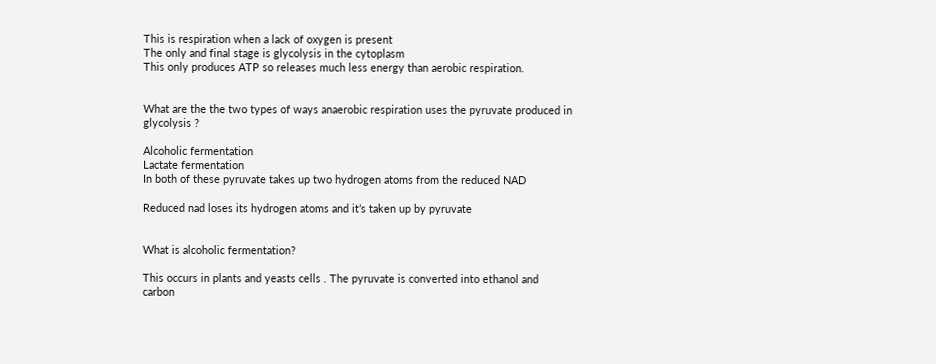This is respiration when a lack of oxygen is present
The only and final stage is glycolysis in the cytoplasm
This only produces ATP so releases much less energy than aerobic respiration.


What are the the two types of ways anaerobic respiration uses the pyruvate produced in glycolysis ?

Alcoholic fermentation
Lactate fermentation
In both of these pyruvate takes up two hydrogen atoms from the reduced NAD

Reduced nad loses its hydrogen atoms and it’s taken up by pyruvate


What is alcoholic fermentation?

This occurs in plants and yeasts cells . The pyruvate is converted into ethanol and carbon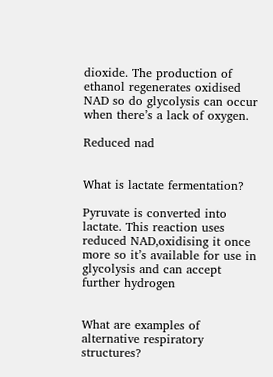dioxide. The production of ethanol regenerates oxidised NAD so do glycolysis can occur when there’s a lack of oxygen.

Reduced nad


What is lactate fermentation?

Pyruvate is converted into lactate. This reaction uses reduced NAD,oxidising it once more so it’s available for use in glycolysis and can accept further hydrogen


What are examples of alternative respiratory structures?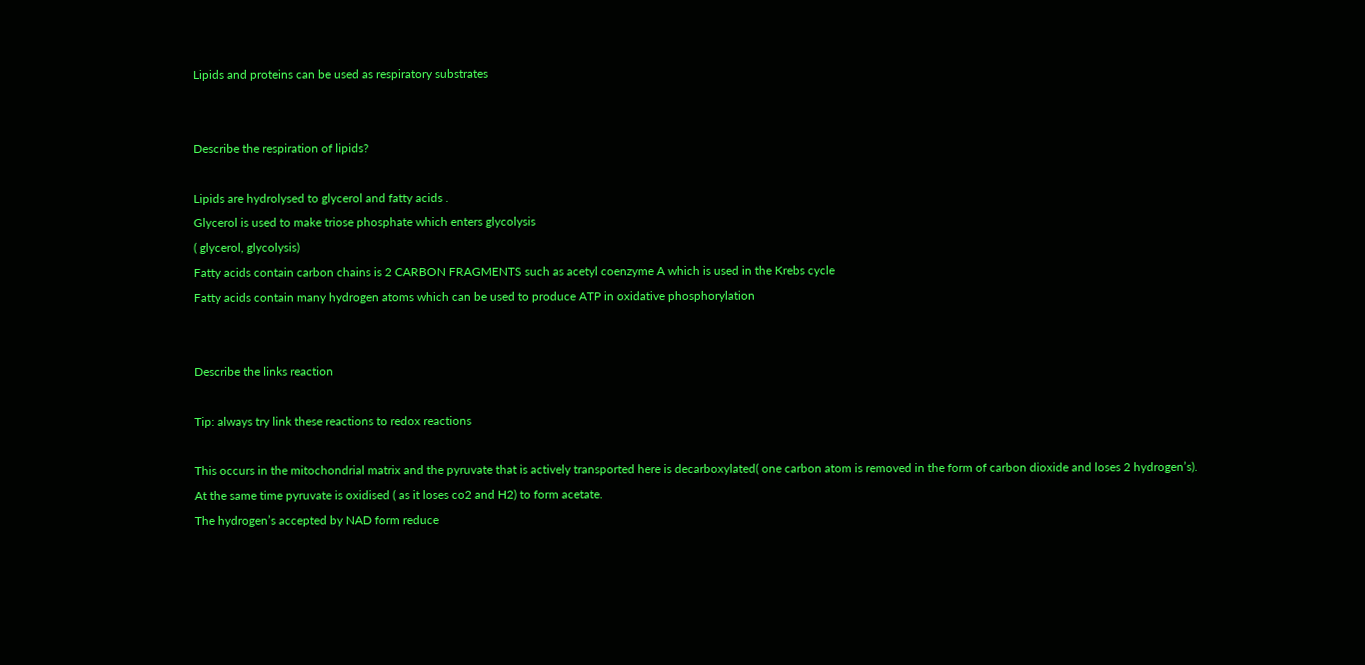Lipids and proteins can be used as respiratory substrates


Describe the respiration of lipids?

Lipids are hydrolysed to glycerol and fatty acids .
Glycerol is used to make triose phosphate which enters glycolysis
( glycerol, glycolysis)
Fatty acids contain carbon chains is 2 CARBON FRAGMENTS such as acetyl coenzyme A which is used in the Krebs cycle
Fatty acids contain many hydrogen atoms which can be used to produce ATP in oxidative phosphorylation


Describe the links reaction

Tip: always try link these reactions to redox reactions

This occurs in the mitochondrial matrix and the pyruvate that is actively transported here is decarboxylated( one carbon atom is removed in the form of carbon dioxide and loses 2 hydrogen’s).
At the same time pyruvate is oxidised ( as it loses co2 and H2) to form acetate.
The hydrogen’s accepted by NAD form reduce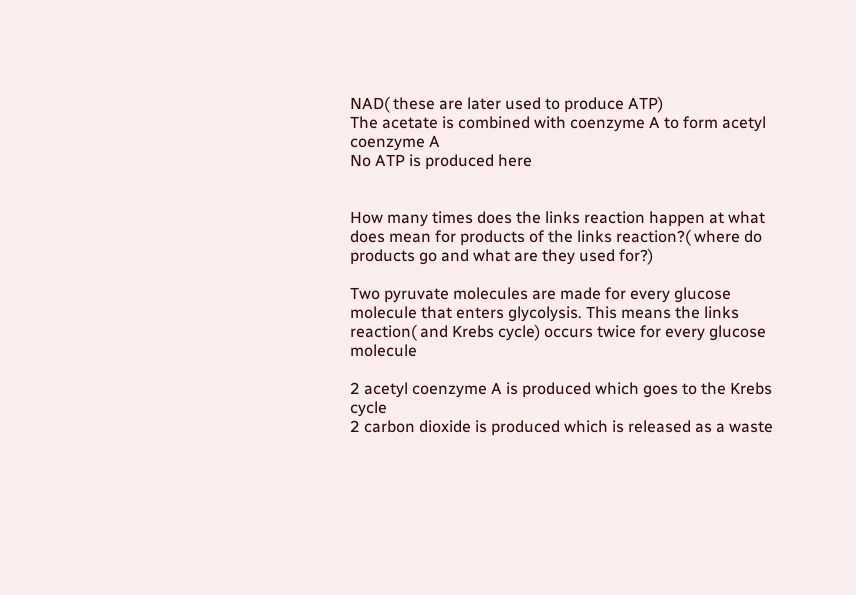NAD( these are later used to produce ATP)
The acetate is combined with coenzyme A to form acetyl coenzyme A
No ATP is produced here


How many times does the links reaction happen at what does mean for products of the links reaction?( where do products go and what are they used for?)

Two pyruvate molecules are made for every glucose molecule that enters glycolysis. This means the links reaction( and Krebs cycle) occurs twice for every glucose molecule

2 acetyl coenzyme A is produced which goes to the Krebs cycle
2 carbon dioxide is produced which is released as a waste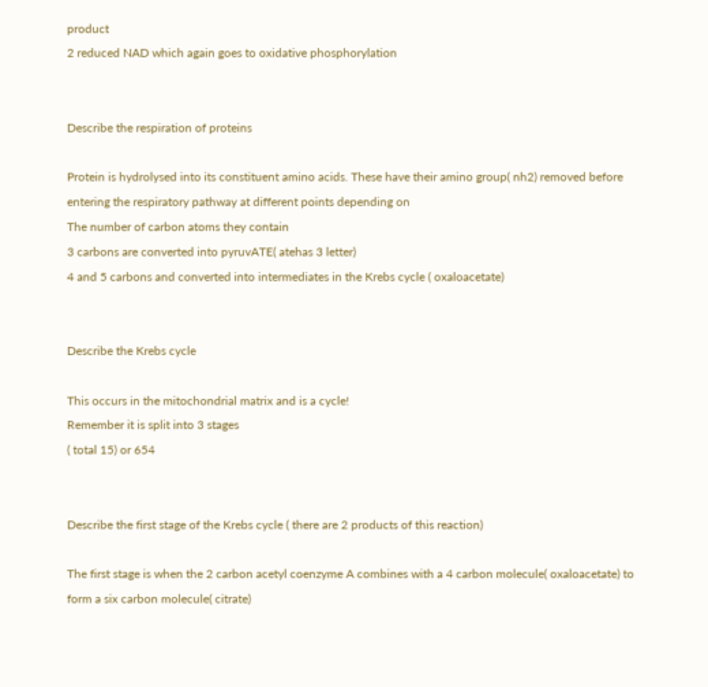product
2 reduced NAD which again goes to oxidative phosphorylation


Describe the respiration of proteins

Protein is hydrolysed into its constituent amino acids. These have their amino group( nh2) removed before entering the respiratory pathway at different points depending on
The number of carbon atoms they contain
3 carbons are converted into pyruvATE( atehas 3 letter)
4 and 5 carbons and converted into intermediates in the Krebs cycle ( oxaloacetate)


Describe the Krebs cycle

This occurs in the mitochondrial matrix and is a cycle!
Remember it is split into 3 stages
( total 15) or 654


Describe the first stage of the Krebs cycle ( there are 2 products of this reaction)

The first stage is when the 2 carbon acetyl coenzyme A combines with a 4 carbon molecule( oxaloacetate) to form a six carbon molecule( citrate)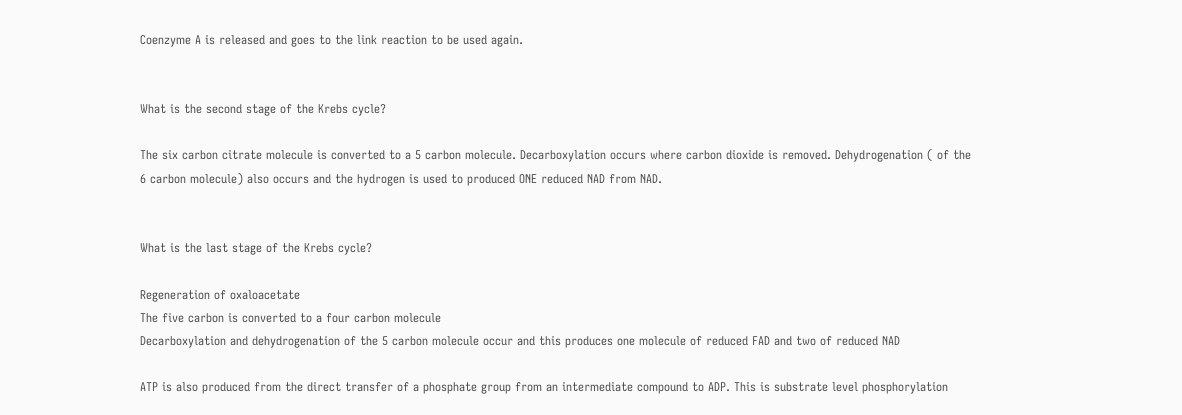Coenzyme A is released and goes to the link reaction to be used again.


What is the second stage of the Krebs cycle?

The six carbon citrate molecule is converted to a 5 carbon molecule. Decarboxylation occurs where carbon dioxide is removed. Dehydrogenation ( of the 6 carbon molecule) also occurs and the hydrogen is used to produced ONE reduced NAD from NAD.


What is the last stage of the Krebs cycle?

Regeneration of oxaloacetate
The five carbon is converted to a four carbon molecule
Decarboxylation and dehydrogenation of the 5 carbon molecule occur and this produces one molecule of reduced FAD and two of reduced NAD

ATP is also produced from the direct transfer of a phosphate group from an intermediate compound to ADP. This is substrate level phosphorylation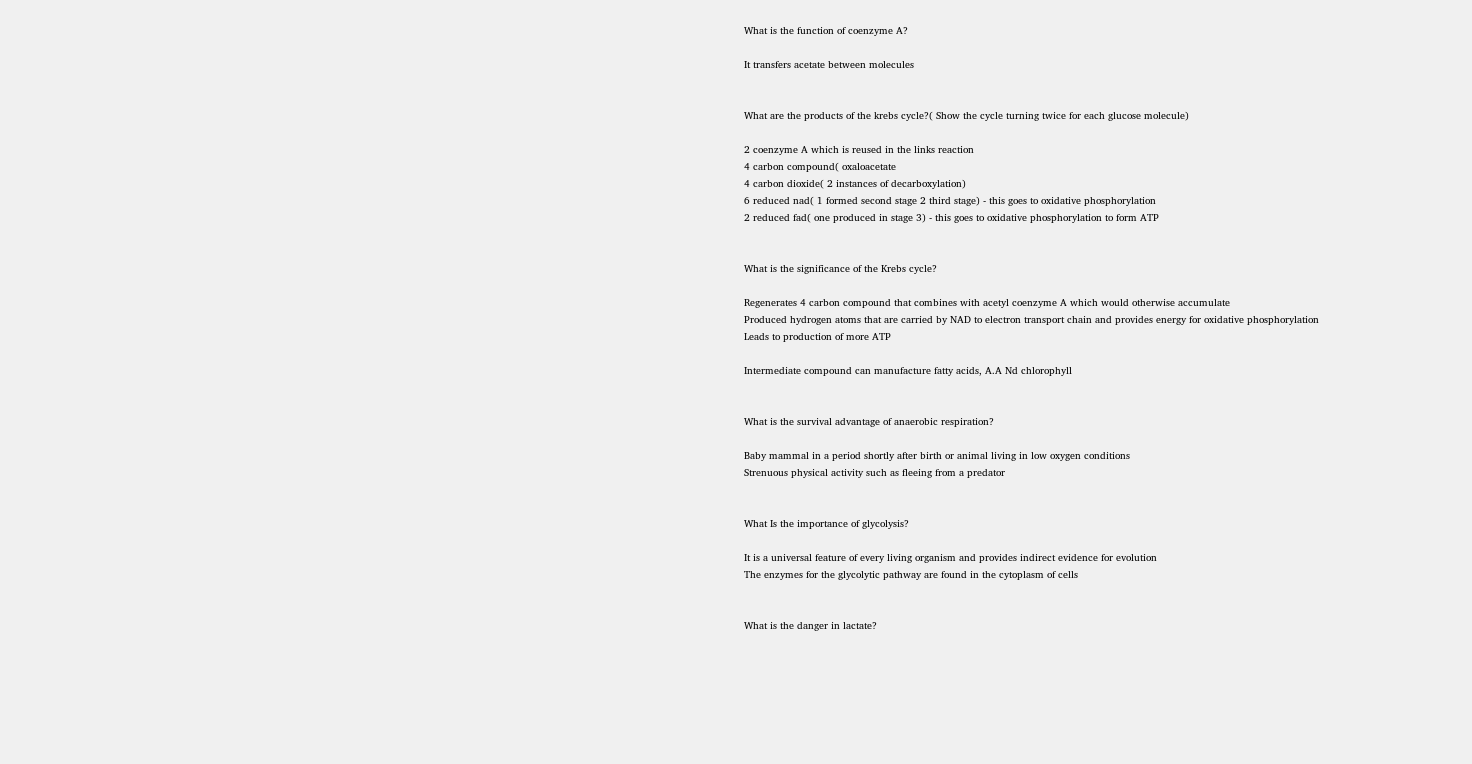What is the function of coenzyme A?

It transfers acetate between molecules


What are the products of the krebs cycle?( Show the cycle turning twice for each glucose molecule)

2 coenzyme A which is reused in the links reaction
4 carbon compound( oxaloacetate
4 carbon dioxide( 2 instances of decarboxylation)
6 reduced nad( 1 formed second stage 2 third stage) - this goes to oxidative phosphorylation
2 reduced fad( one produced in stage 3) - this goes to oxidative phosphorylation to form ATP


What is the significance of the Krebs cycle?

Regenerates 4 carbon compound that combines with acetyl coenzyme A which would otherwise accumulate
Produced hydrogen atoms that are carried by NAD to electron transport chain and provides energy for oxidative phosphorylation
Leads to production of more ATP

Intermediate compound can manufacture fatty acids, A.A Nd chlorophyll


What is the survival advantage of anaerobic respiration?

Baby mammal in a period shortly after birth or animal living in low oxygen conditions
Strenuous physical activity such as fleeing from a predator


What Is the importance of glycolysis?

It is a universal feature of every living organism and provides indirect evidence for evolution
The enzymes for the glycolytic pathway are found in the cytoplasm of cells


What is the danger in lactate?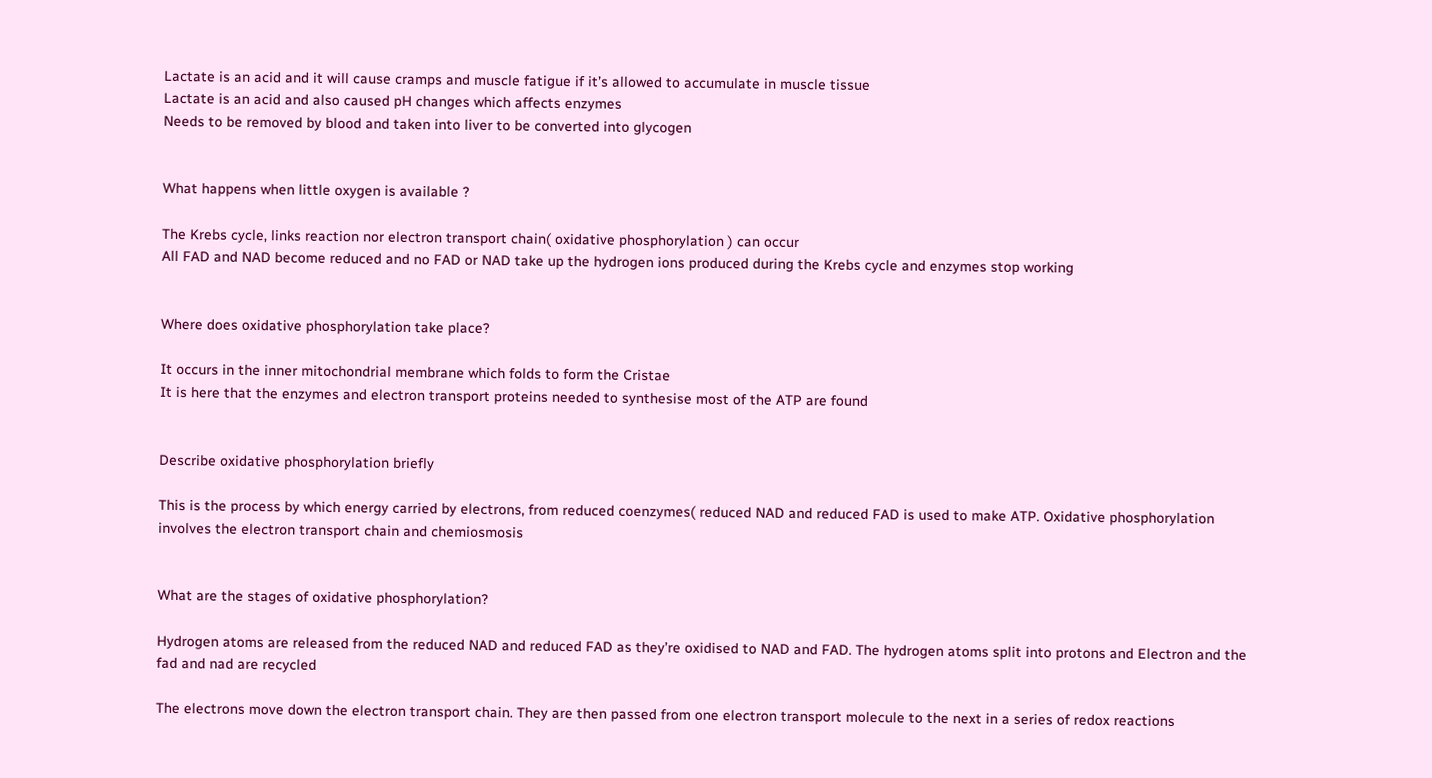Lactate is an acid and it will cause cramps and muscle fatigue if it’s allowed to accumulate in muscle tissue
Lactate is an acid and also caused pH changes which affects enzymes
Needs to be removed by blood and taken into liver to be converted into glycogen


What happens when little oxygen is available ?

The Krebs cycle, links reaction nor electron transport chain( oxidative phosphorylation ) can occur
All FAD and NAD become reduced and no FAD or NAD take up the hydrogen ions produced during the Krebs cycle and enzymes stop working


Where does oxidative phosphorylation take place?

It occurs in the inner mitochondrial membrane which folds to form the Cristae
It is here that the enzymes and electron transport proteins needed to synthesise most of the ATP are found


Describe oxidative phosphorylation briefly

This is the process by which energy carried by electrons, from reduced coenzymes( reduced NAD and reduced FAD is used to make ATP. Oxidative phosphorylation involves the electron transport chain and chemiosmosis


What are the stages of oxidative phosphorylation?

Hydrogen atoms are released from the reduced NAD and reduced FAD as they’re oxidised to NAD and FAD. The hydrogen atoms split into protons and Electron and the fad and nad are recycled

The electrons move down the electron transport chain. They are then passed from one electron transport molecule to the next in a series of redox reactions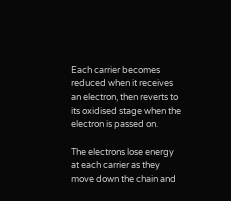Each carrier becomes reduced when it receives an electron, then reverts to its oxidised stage when the electron is passed on.

The electrons lose energy at each carrier as they move down the chain and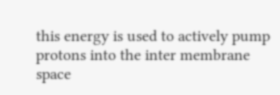this energy is used to actively pump protons into the inter membrane space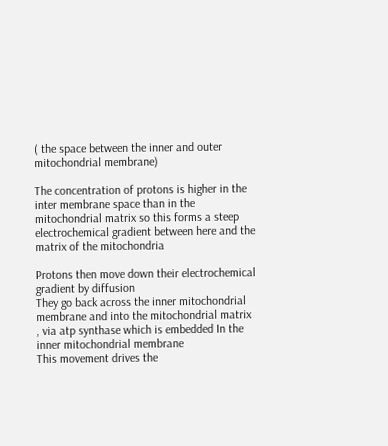( the space between the inner and outer mitochondrial membrane)

The concentration of protons is higher in the inter membrane space than in the mitochondrial matrix so this forms a steep electrochemical gradient between here and the matrix of the mitochondria

Protons then move down their electrochemical gradient by diffusion
They go back across the inner mitochondrial membrane and into the mitochondrial matrix , via atp synthase which is embedded In the inner mitochondrial membrane
This movement drives the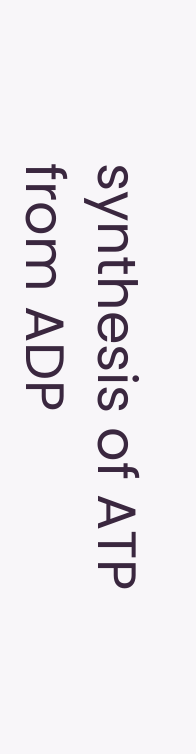synthesis of ATP from ADP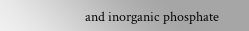and inorganic phosphate